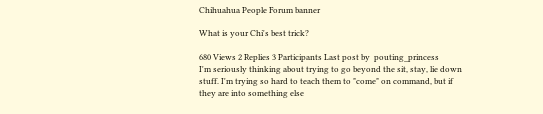Chihuahua People Forum banner

What is your Chi's best trick?

680 Views 2 Replies 3 Participants Last post by  pouting_princess
I'm seriously thinking about trying to go beyond the sit, stay, lie down stuff. I'm trying so hard to teach them to "come" on command, but if they are into something else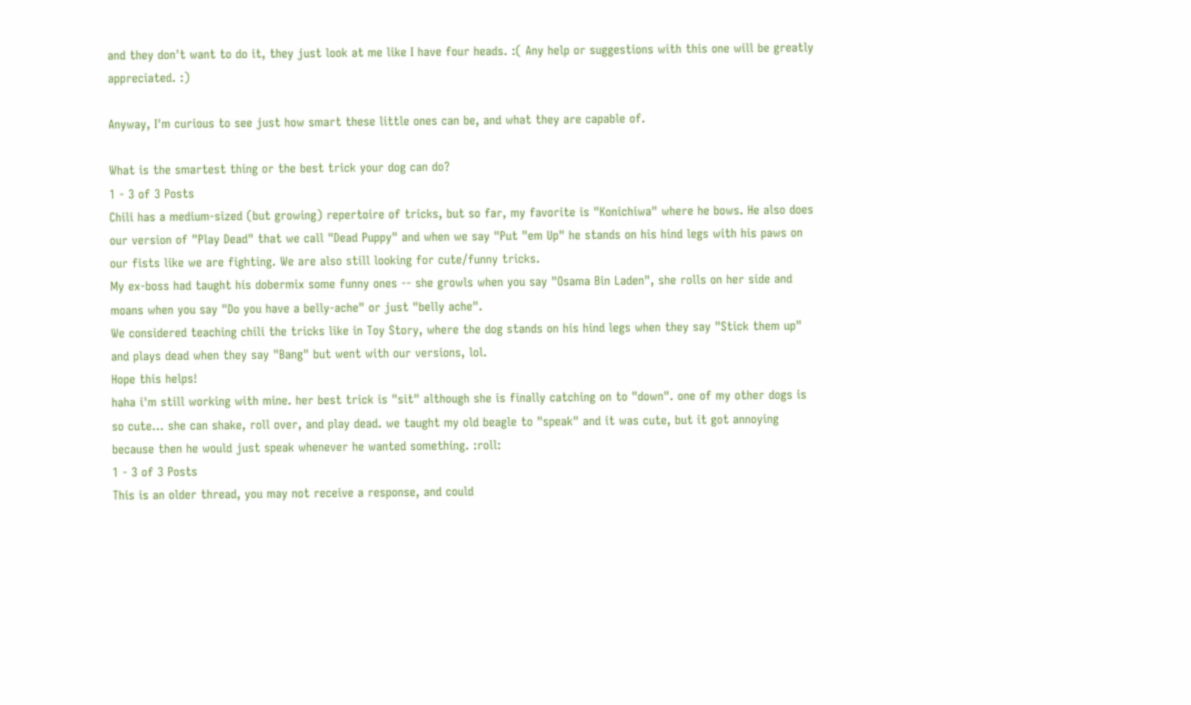and they don't want to do it, they just look at me like I have four heads. :( Any help or suggestions with this one will be greatly appreciated. :)

Anyway, I'm curious to see just how smart these little ones can be, and what they are capable of.

What is the smartest thing or the best trick your dog can do?
1 - 3 of 3 Posts
Chili has a medium-sized (but growing) repertoire of tricks, but so far, my favorite is "Konichiwa" where he bows. He also does our version of "Play Dead" that we call "Dead Puppy" and when we say "Put "em Up" he stands on his hind legs with his paws on our fists like we are fighting. We are also still looking for cute/funny tricks.
My ex-boss had taught his dobermix some funny ones -- she growls when you say "Osama Bin Laden", she rolls on her side and moans when you say "Do you have a belly-ache" or just "belly ache".
We considered teaching chili the tricks like in Toy Story, where the dog stands on his hind legs when they say "Stick them up" and plays dead when they say "Bang" but went with our versions, lol.
Hope this helps!
haha i'm still working with mine. her best trick is "sit" although she is finally catching on to "down". one of my other dogs is so cute... she can shake, roll over, and play dead. we taught my old beagle to "speak" and it was cute, but it got annoying because then he would just speak whenever he wanted something. :roll:
1 - 3 of 3 Posts
This is an older thread, you may not receive a response, and could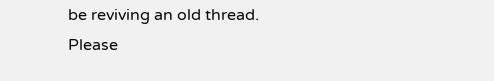be reviving an old thread. Please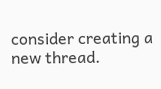consider creating a new thread.